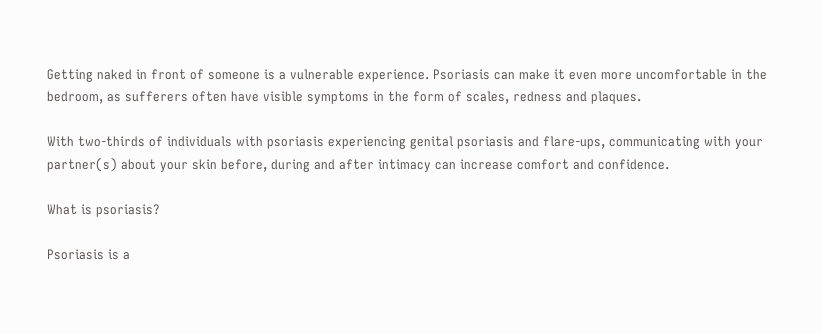Getting naked in front of someone is a vulnerable experience. Psoriasis can make it even more uncomfortable in the bedroom, as sufferers often have visible symptoms in the form of scales, redness and plaques.

With two-thirds of individuals with psoriasis experiencing genital psoriasis and flare-ups, communicating with your partner(s) about your skin before, during and after intimacy can increase comfort and confidence.

What is psoriasis?

Psoriasis is a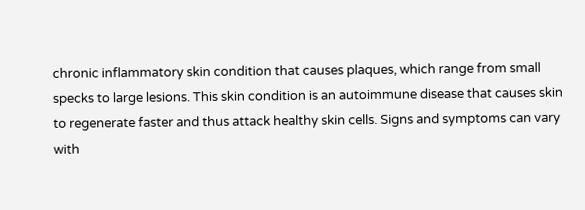chronic inflammatory skin condition that causes plaques, which range from small specks to large lesions. This skin condition is an autoimmune disease that causes skin to regenerate faster and thus attack healthy skin cells. Signs and symptoms can vary with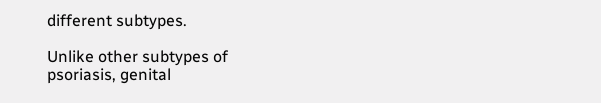different subtypes.

Unlike other subtypes of psoriasis, genital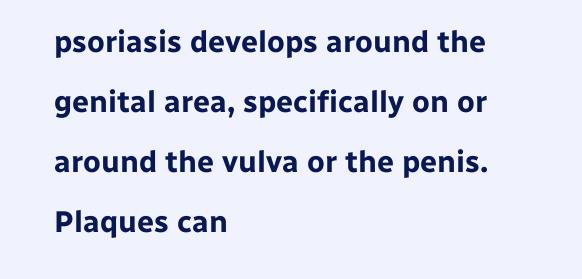psoriasis develops around the genital area, specifically on or around the vulva or the penis. Plaques can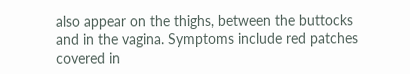also appear on the thighs, between the buttocks and in the vagina. Symptoms include red patches covered in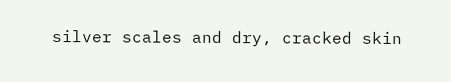silver scales and dry, cracked skin